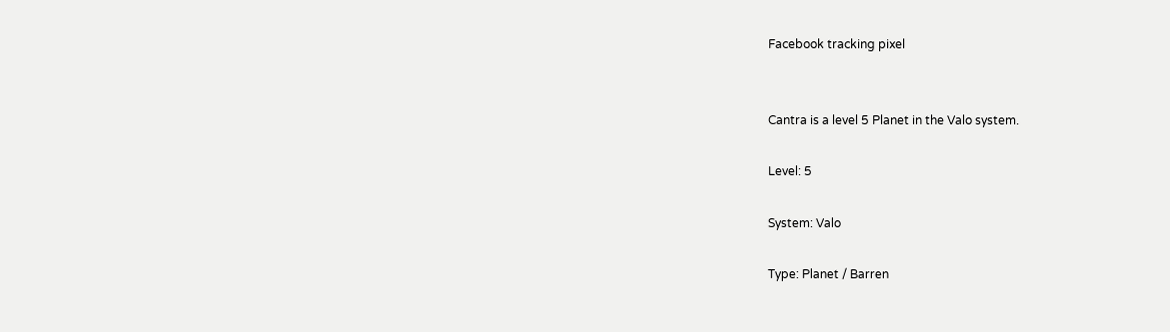Facebook tracking pixel


Cantra is a level 5 Planet in the Valo system.

Level: 5

System: Valo

Type: Planet / Barren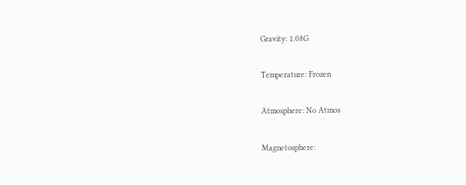Gravity: 1.08G

Temperature: Frozen

Atmosphere: No Atmos

Magnetosphere: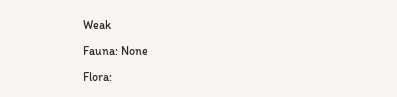Weak

Fauna: None

Flora: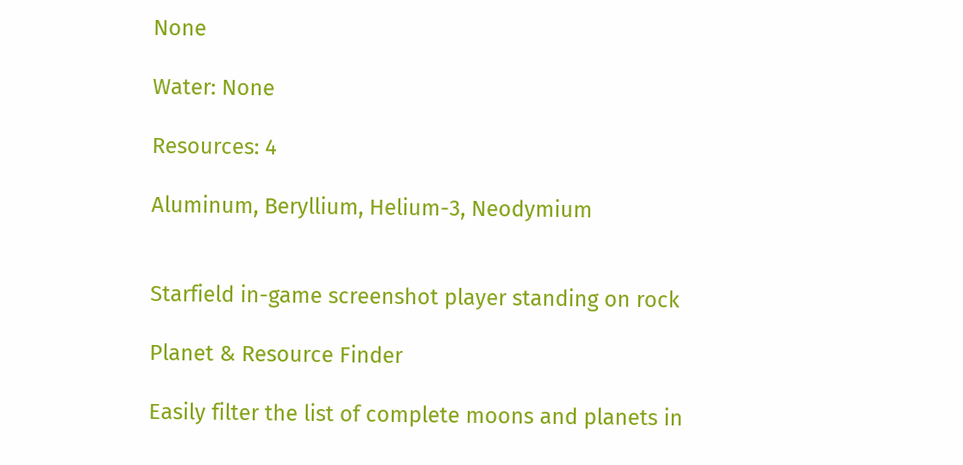None

Water: None

Resources: 4

Aluminum, Beryllium, Helium-3, Neodymium


Starfield in-game screenshot player standing on rock

Planet & Resource Finder

Easily filter the list of complete moons and planets in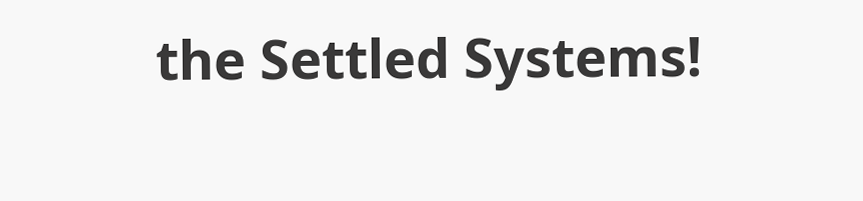the Settled Systems!